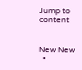Jump to content


New New
  •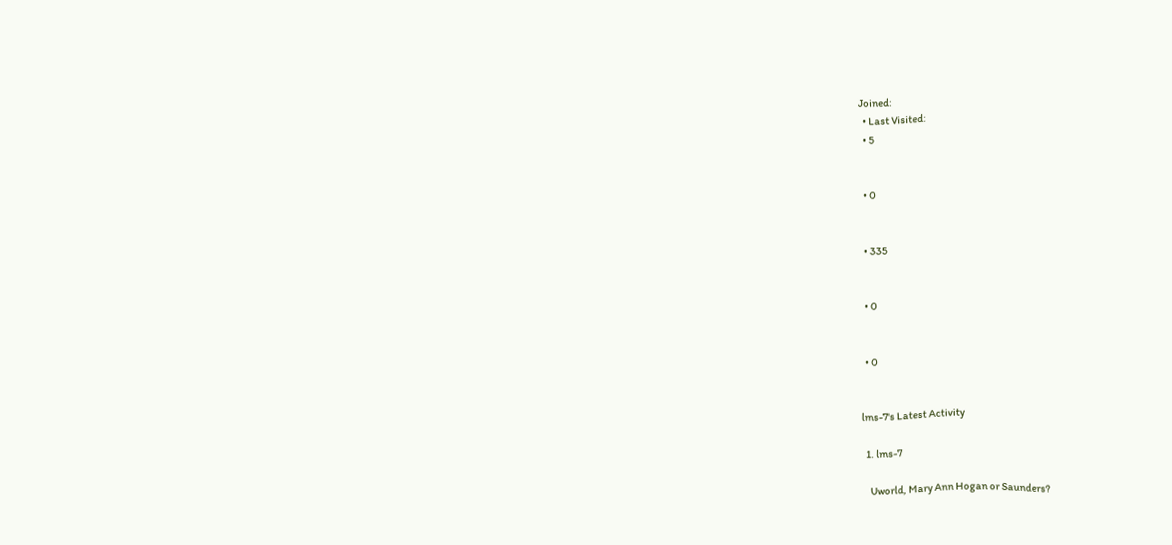Joined:
  • Last Visited:
  • 5


  • 0


  • 335


  • 0


  • 0


lms-7's Latest Activity

  1. lms-7

    Uworld, Mary Ann Hogan or Saunders?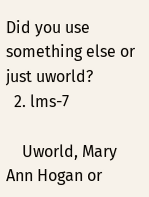Did you use something else or just uworld?
  2. lms-7

    Uworld, Mary Ann Hogan or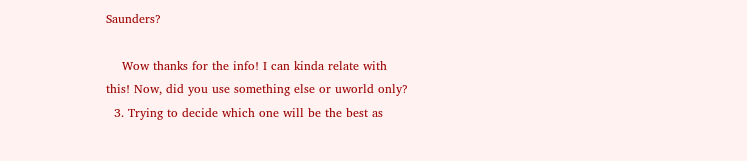Saunders?

    Wow thanks for the info! I can kinda relate with this! Now, did you use something else or uworld only?
  3. Trying to decide which one will be the best as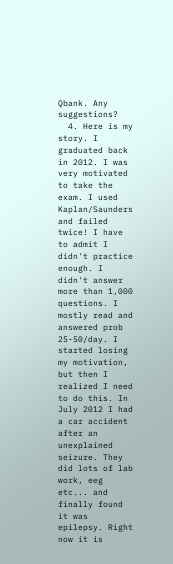Qbank. Any suggestions?
  4. Here is my story. I graduated back in 2012. I was very motivated to take the exam. I used Kaplan/Saunders and failed twice! I have to admit I didn't practice enough. I didn't answer more than 1,000 questions. I mostly read and answered prob 25-50/day. I started losing my motivation, but then I realized I need to do this. In July 2012 I had a car accident after an unexplained seizure. They did lots of lab work, eeg etc... and finally found it was epilepsy. Right now it is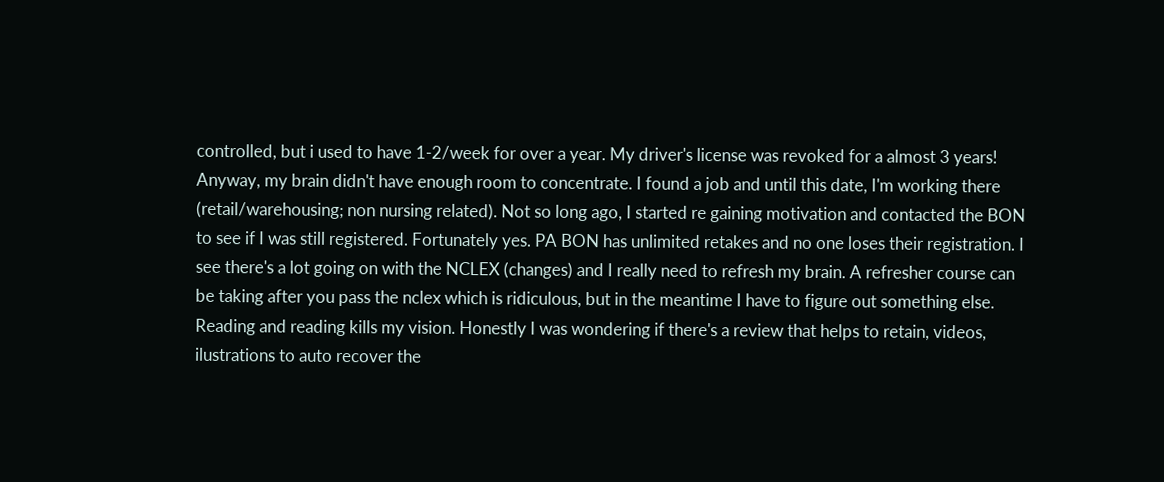controlled, but i used to have 1-2/week for over a year. My driver's license was revoked for a almost 3 years! Anyway, my brain didn't have enough room to concentrate. I found a job and until this date, I'm working there (retail/warehousing; non nursing related). Not so long ago, I started re gaining motivation and contacted the BON to see if I was still registered. Fortunately yes. PA BON has unlimited retakes and no one loses their registration. I see there's a lot going on with the NCLEX (changes) and I really need to refresh my brain. A refresher course can be taking after you pass the nclex which is ridiculous, but in the meantime I have to figure out something else. Reading and reading kills my vision. Honestly I was wondering if there's a review that helps to retain, videos, ilustrations to auto recover the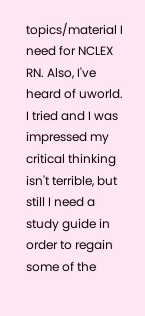topics/material I need for NCLEX RN. Also, I've heard of uworld. I tried and I was impressed my critical thinking isn't terrible, but still I need a study guide in order to regain some of the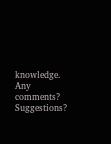knowledge. Any comments? Suggestions?